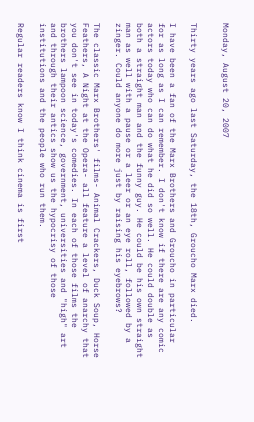Monday, August 20, 2007


Thirty years ago last Saturday, the 18th, Groucho Marx died.

I have been a fan of the Marx Brothers and Groucho in particular for as long as I can remember. I don't know if there are any comic actors today who can do what he did so well. He could double as both a straight man and the funny guy. He could be his own straight man as well with a pause or a leer or an eye roll, followed by a zinger. Could anyone do more just by raising his eyebrows?

The classic Marx Brothers' films- Animal Crackers, Duck Soup, Horse Feathers, A Night at the Opera- all feature a level of anarchy that you don't see in today's comedies. In each of those films the brothers lampoon science, government, universities and "high" art and through their antics show us the hypocrisy of those institutions and the people who run them.

Regular readers know I think cinema is first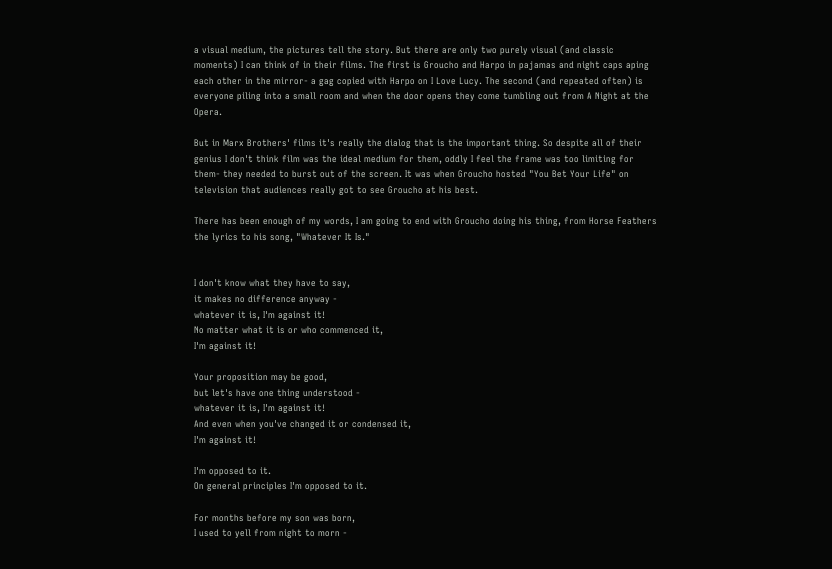a visual medium, the pictures tell the story. But there are only two purely visual (and classic moments) I can think of in their films. The first is Groucho and Harpo in pajamas and night caps aping each other in the mirror- a gag copied with Harpo on I Love Lucy. The second (and repeated often) is everyone piling into a small room and when the door opens they come tumbling out from A Night at the Opera.

But in Marx Brothers' films it's really the dialog that is the important thing. So despite all of their genius I don't think film was the ideal medium for them, oddly I feel the frame was too limiting for them- they needed to burst out of the screen. It was when Groucho hosted "You Bet Your Life" on television that audiences really got to see Groucho at his best.

There has been enough of my words, I am going to end with Groucho doing his thing, from Horse Feathers the lyrics to his song, "Whatever It Is."


I don't know what they have to say,
it makes no difference anyway -
whatever it is, I'm against it!
No matter what it is or who commenced it,
I'm against it!

Your proposition may be good,
but let's have one thing understood -
whatever it is, I'm against it!
And even when you've changed it or condensed it,
I'm against it!

I'm opposed to it.
On general principles I'm opposed to it.

For months before my son was born,
I used to yell from night to morn -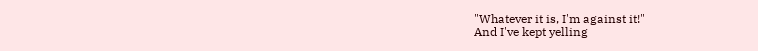"Whatever it is, I'm against it!"
And I've kept yelling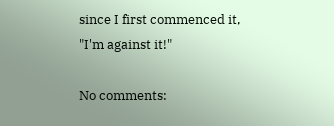since I first commenced it,
"I'm against it!"

No comments: